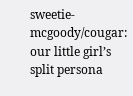sweetie-mcgoody/cougar: our little girl’s split persona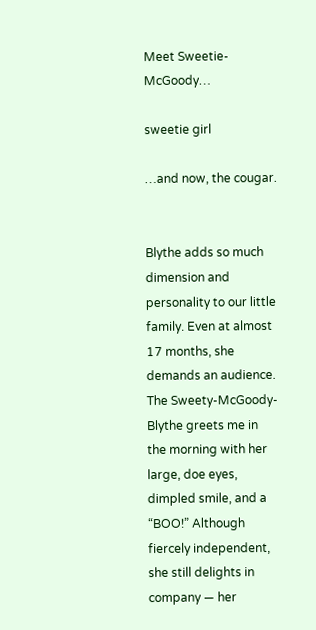Meet Sweetie-McGoody…

sweetie girl

…and now, the cougar.


Blythe adds so much dimension and personality to our little family. Even at almost 17 months, she demands an audience. The Sweety-McGoody-Blythe greets me in the morning with her large, doe eyes, dimpled smile, and a “BOO!” Although fiercely independent, she still delights in company — her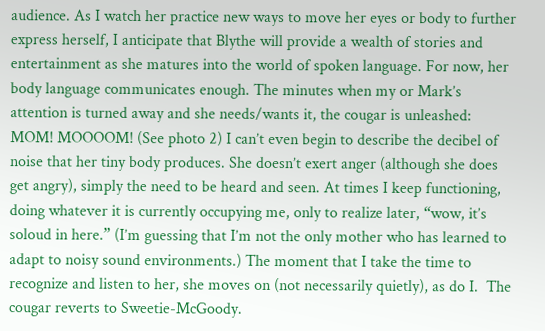audience. As I watch her practice new ways to move her eyes or body to further express herself, I anticipate that Blythe will provide a wealth of stories and entertainment as she matures into the world of spoken language. For now, her body language communicates enough. The minutes when my or Mark’s attention is turned away and she needs/wants it, the cougar is unleashed: MOM! MOOOOM! (See photo 2) I can’t even begin to describe the decibel of noise that her tiny body produces. She doesn’t exert anger (although she does get angry), simply the need to be heard and seen. At times I keep functioning, doing whatever it is currently occupying me, only to realize later, “wow, it’s soloud in here.” (I’m guessing that I’m not the only mother who has learned to adapt to noisy sound environments.) The moment that I take the time to recognize and listen to her, she moves on (not necessarily quietly), as do I.  The cougar reverts to Sweetie-McGoody.